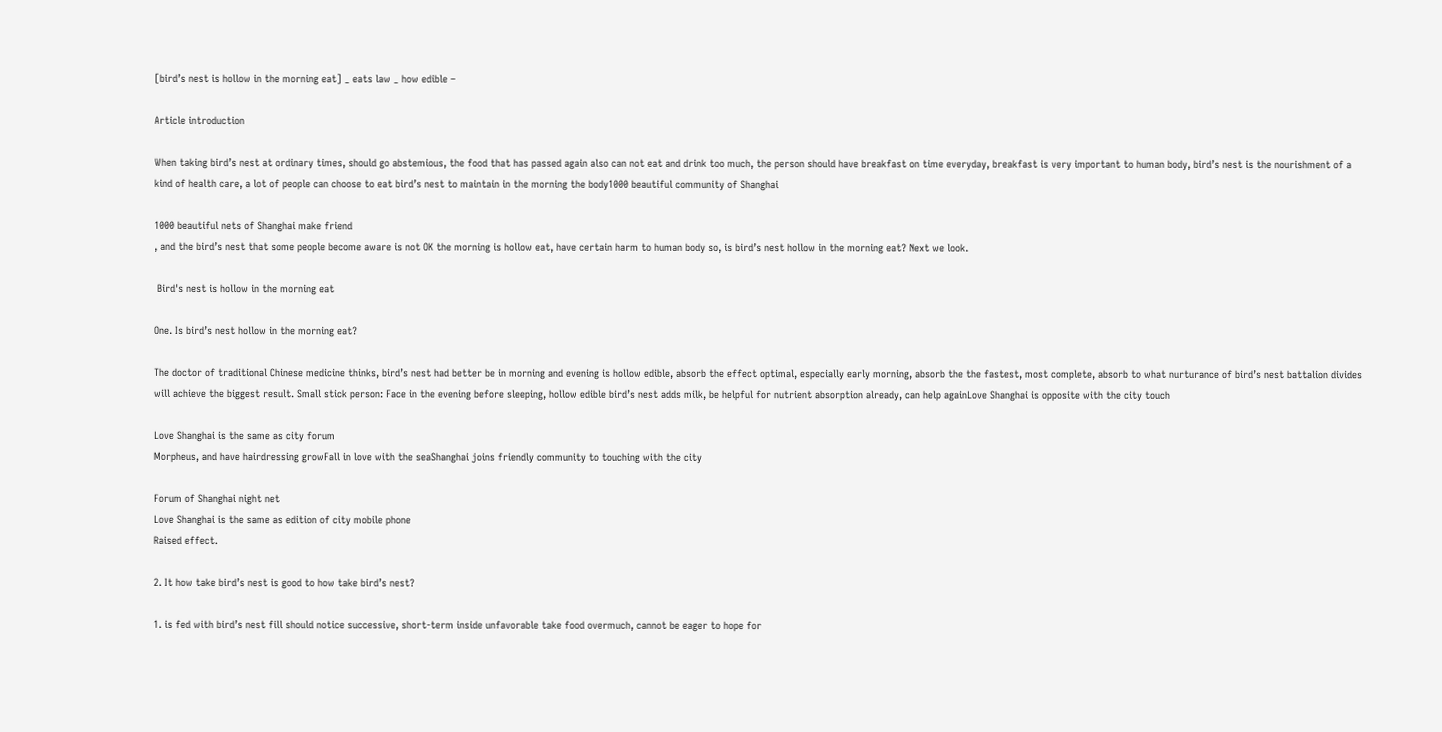[bird’s nest is hollow in the morning eat] _ eats law _ how edible –

Article introduction

When taking bird’s nest at ordinary times, should go abstemious, the food that has passed again also can not eat and drink too much, the person should have breakfast on time everyday, breakfast is very important to human body, bird’s nest is the nourishment of a kind of health care, a lot of people can choose to eat bird’s nest to maintain in the morning the body1000 beautiful community of Shanghai

1000 beautiful nets of Shanghai make friend
, and the bird’s nest that some people become aware is not OK the morning is hollow eat, have certain harm to human body so, is bird’s nest hollow in the morning eat? Next we look.

 Bird's nest is hollow in the morning eat

One. Is bird’s nest hollow in the morning eat?

The doctor of traditional Chinese medicine thinks, bird’s nest had better be in morning and evening is hollow edible, absorb the effect optimal, especially early morning, absorb the the fastest, most complete, absorb to what nurturance of bird’s nest battalion divides will achieve the biggest result. Small stick person: Face in the evening before sleeping, hollow edible bird’s nest adds milk, be helpful for nutrient absorption already, can help againLove Shanghai is opposite with the city touch

Love Shanghai is the same as city forum
Morpheus, and have hairdressing growFall in love with the seaShanghai joins friendly community to touching with the city

Forum of Shanghai night net
Love Shanghai is the same as edition of city mobile phone
Raised effect.

2. It how take bird’s nest is good to how take bird’s nest?

1. is fed with bird’s nest fill should notice successive, short-term inside unfavorable take food overmuch, cannot be eager to hope for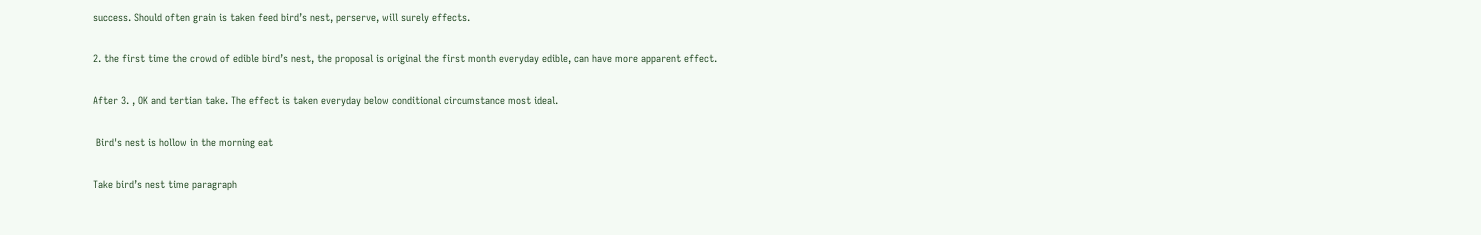success. Should often grain is taken feed bird’s nest, perserve, will surely effects.

2. the first time the crowd of edible bird’s nest, the proposal is original the first month everyday edible, can have more apparent effect.

After 3. , OK and tertian take. The effect is taken everyday below conditional circumstance most ideal.

 Bird's nest is hollow in the morning eat

Take bird’s nest time paragraph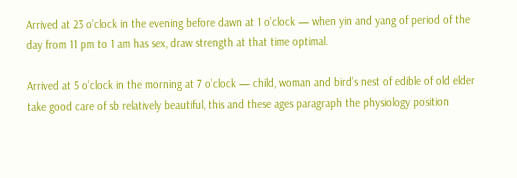Arrived at 23 o’clock in the evening before dawn at 1 o’clock — when yin and yang of period of the day from 11 pm to 1 am has sex, draw strength at that time optimal.

Arrived at 5 o’clock in the morning at 7 o’clock — child, woman and bird’s nest of edible of old elder take good care of sb relatively beautiful, this and these ages paragraph the physiology position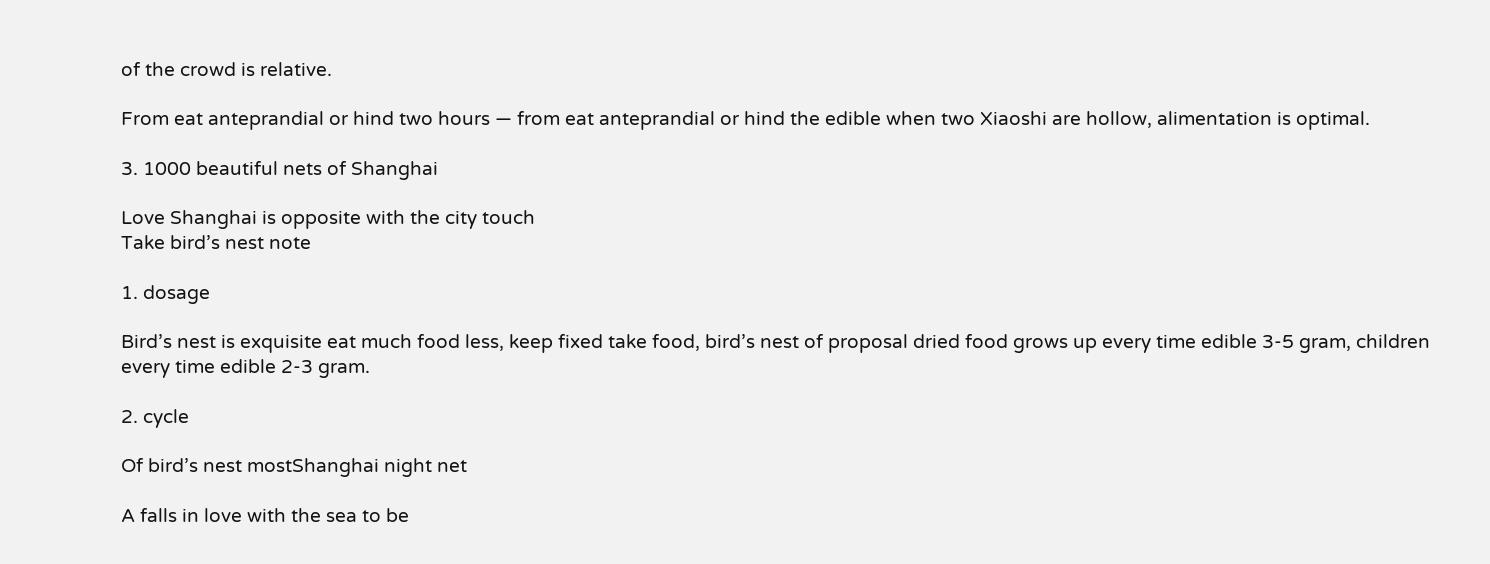of the crowd is relative.

From eat anteprandial or hind two hours — from eat anteprandial or hind the edible when two Xiaoshi are hollow, alimentation is optimal.

3. 1000 beautiful nets of Shanghai

Love Shanghai is opposite with the city touch
Take bird’s nest note

1. dosage

Bird’s nest is exquisite eat much food less, keep fixed take food, bird’s nest of proposal dried food grows up every time edible 3-5 gram, children every time edible 2-3 gram.

2. cycle

Of bird’s nest mostShanghai night net

A falls in love with the sea to be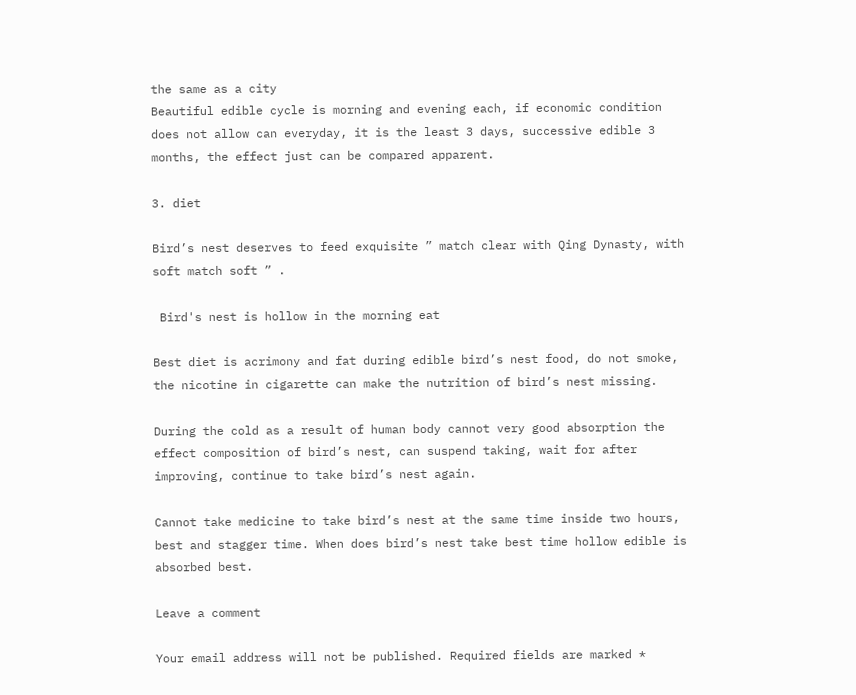the same as a city
Beautiful edible cycle is morning and evening each, if economic condition does not allow can everyday, it is the least 3 days, successive edible 3 months, the effect just can be compared apparent.

3. diet

Bird’s nest deserves to feed exquisite ” match clear with Qing Dynasty, with soft match soft ” .

 Bird's nest is hollow in the morning eat

Best diet is acrimony and fat during edible bird’s nest food, do not smoke, the nicotine in cigarette can make the nutrition of bird’s nest missing.

During the cold as a result of human body cannot very good absorption the effect composition of bird’s nest, can suspend taking, wait for after improving, continue to take bird’s nest again.

Cannot take medicine to take bird’s nest at the same time inside two hours, best and stagger time. When does bird’s nest take best time hollow edible is absorbed best.

Leave a comment

Your email address will not be published. Required fields are marked *